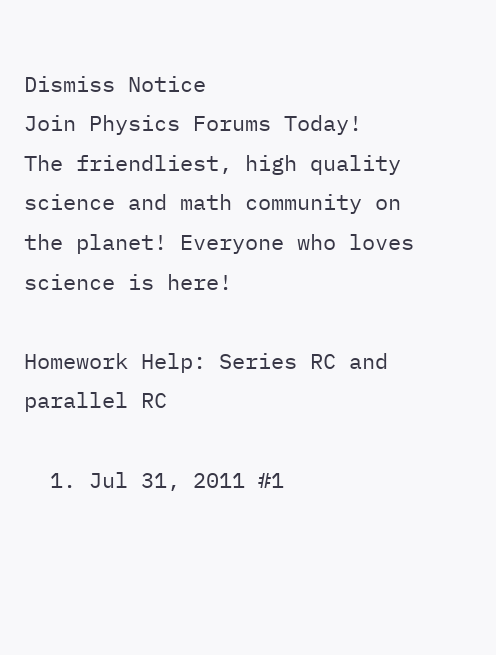Dismiss Notice
Join Physics Forums Today!
The friendliest, high quality science and math community on the planet! Everyone who loves science is here!

Homework Help: Series RC and parallel RC

  1. Jul 31, 2011 #1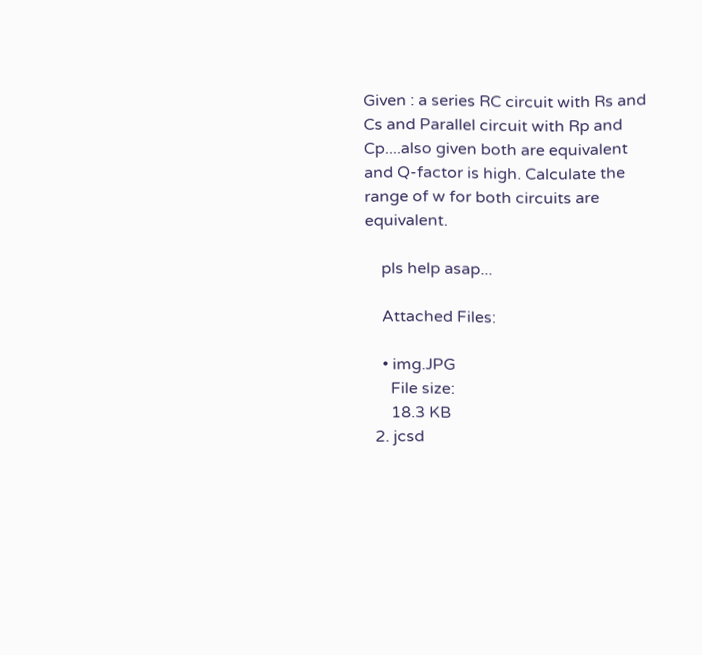Given : a series RC circuit with Rs and Cs and Parallel circuit with Rp and Cp....also given both are equivalent and Q-factor is high. Calculate the range of w for both circuits are equivalent.

    pls help asap...

    Attached Files:

    • img.JPG
      File size:
      18.3 KB
  2. jcsd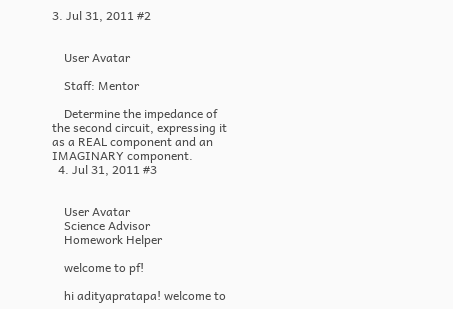3. Jul 31, 2011 #2


    User Avatar

    Staff: Mentor

    Determine the impedance of the second circuit, expressing it as a REAL component and an IMAGINARY component.
  4. Jul 31, 2011 #3


    User Avatar
    Science Advisor
    Homework Helper

    welcome to pf!

    hi adityapratapa! welcome to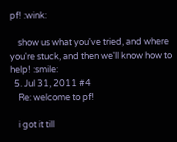pf! :wink:

    show us what you've tried, and where you're stuck, and then we'll know how to help! :smile:
  5. Jul 31, 2011 #4
    Re: welcome to pf!

    i got it till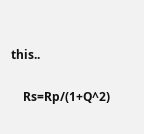this..

    Rs=Rp/(1+Q^2)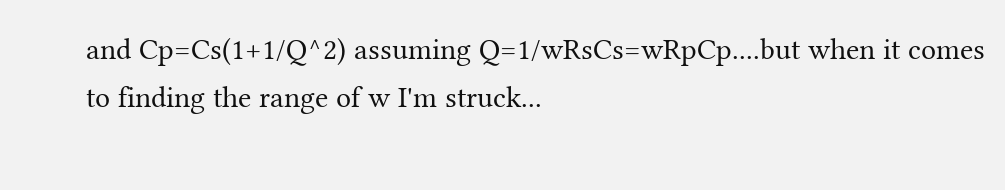and Cp=Cs(1+1/Q^2) assuming Q=1/wRsCs=wRpCp....but when it comes to finding the range of w I'm struck...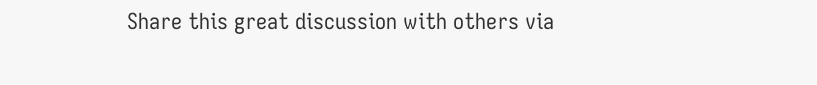Share this great discussion with others via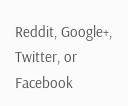Reddit, Google+, Twitter, or Facebook